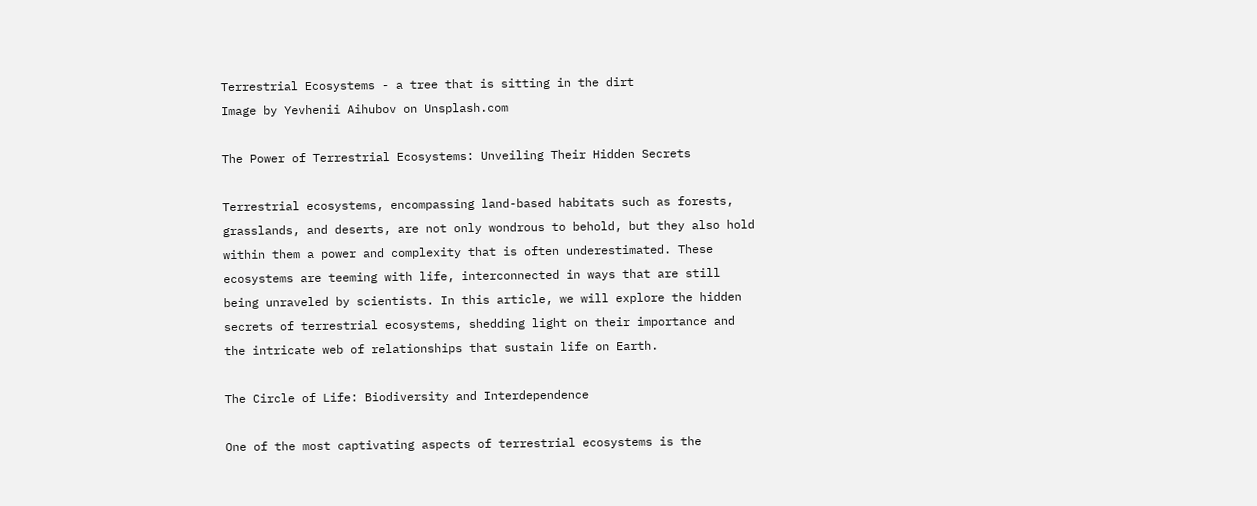Terrestrial Ecosystems - a tree that is sitting in the dirt
Image by Yevhenii Aihubov on Unsplash.com

The Power of Terrestrial Ecosystems: Unveiling Their Hidden Secrets

Terrestrial ecosystems, encompassing land-based habitats such as forests, grasslands, and deserts, are not only wondrous to behold, but they also hold within them a power and complexity that is often underestimated. These ecosystems are teeming with life, interconnected in ways that are still being unraveled by scientists. In this article, we will explore the hidden secrets of terrestrial ecosystems, shedding light on their importance and the intricate web of relationships that sustain life on Earth.

The Circle of Life: Biodiversity and Interdependence

One of the most captivating aspects of terrestrial ecosystems is the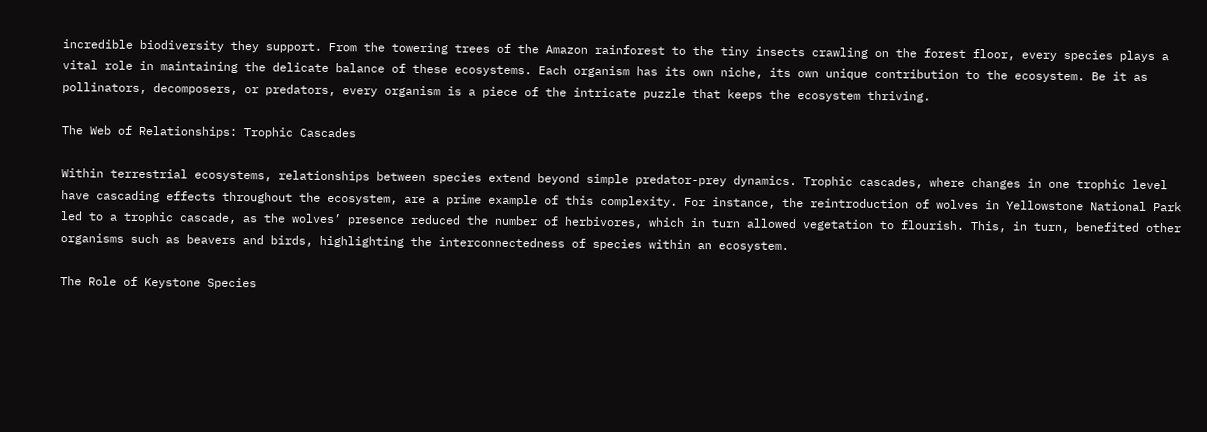incredible biodiversity they support. From the towering trees of the Amazon rainforest to the tiny insects crawling on the forest floor, every species plays a vital role in maintaining the delicate balance of these ecosystems. Each organism has its own niche, its own unique contribution to the ecosystem. Be it as pollinators, decomposers, or predators, every organism is a piece of the intricate puzzle that keeps the ecosystem thriving.

The Web of Relationships: Trophic Cascades

Within terrestrial ecosystems, relationships between species extend beyond simple predator-prey dynamics. Trophic cascades, where changes in one trophic level have cascading effects throughout the ecosystem, are a prime example of this complexity. For instance, the reintroduction of wolves in Yellowstone National Park led to a trophic cascade, as the wolves’ presence reduced the number of herbivores, which in turn allowed vegetation to flourish. This, in turn, benefited other organisms such as beavers and birds, highlighting the interconnectedness of species within an ecosystem.

The Role of Keystone Species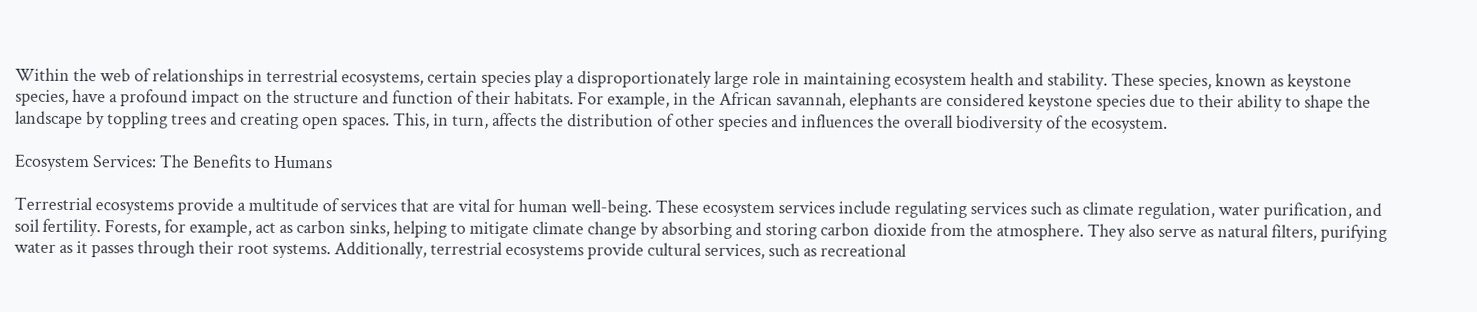Within the web of relationships in terrestrial ecosystems, certain species play a disproportionately large role in maintaining ecosystem health and stability. These species, known as keystone species, have a profound impact on the structure and function of their habitats. For example, in the African savannah, elephants are considered keystone species due to their ability to shape the landscape by toppling trees and creating open spaces. This, in turn, affects the distribution of other species and influences the overall biodiversity of the ecosystem.

Ecosystem Services: The Benefits to Humans

Terrestrial ecosystems provide a multitude of services that are vital for human well-being. These ecosystem services include regulating services such as climate regulation, water purification, and soil fertility. Forests, for example, act as carbon sinks, helping to mitigate climate change by absorbing and storing carbon dioxide from the atmosphere. They also serve as natural filters, purifying water as it passes through their root systems. Additionally, terrestrial ecosystems provide cultural services, such as recreational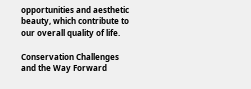opportunities and aesthetic beauty, which contribute to our overall quality of life.

Conservation Challenges and the Way Forward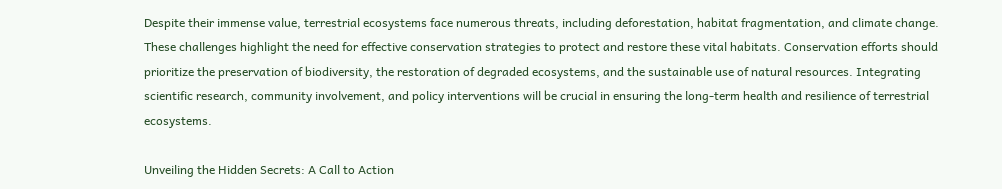Despite their immense value, terrestrial ecosystems face numerous threats, including deforestation, habitat fragmentation, and climate change. These challenges highlight the need for effective conservation strategies to protect and restore these vital habitats. Conservation efforts should prioritize the preservation of biodiversity, the restoration of degraded ecosystems, and the sustainable use of natural resources. Integrating scientific research, community involvement, and policy interventions will be crucial in ensuring the long-term health and resilience of terrestrial ecosystems.

Unveiling the Hidden Secrets: A Call to Action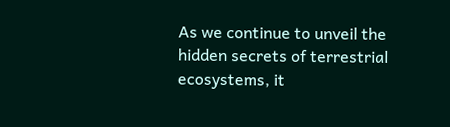As we continue to unveil the hidden secrets of terrestrial ecosystems, it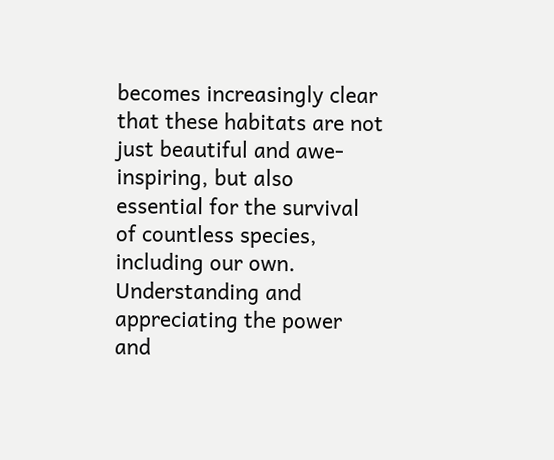becomes increasingly clear that these habitats are not just beautiful and awe-inspiring, but also essential for the survival of countless species, including our own. Understanding and appreciating the power and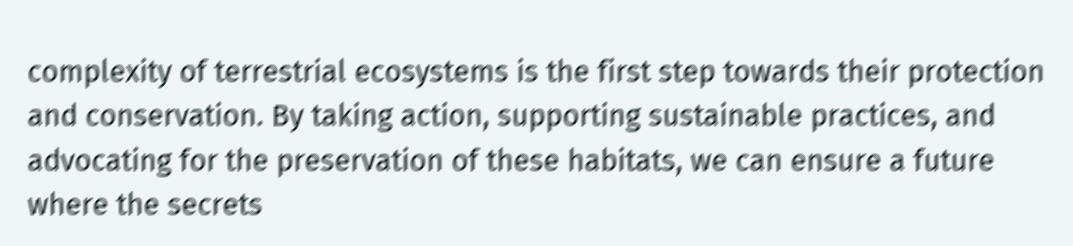complexity of terrestrial ecosystems is the first step towards their protection and conservation. By taking action, supporting sustainable practices, and advocating for the preservation of these habitats, we can ensure a future where the secrets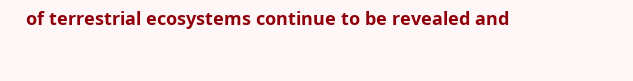of terrestrial ecosystems continue to be revealed and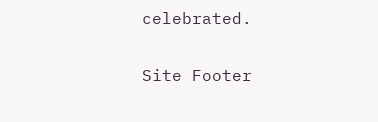celebrated.

Site Footer